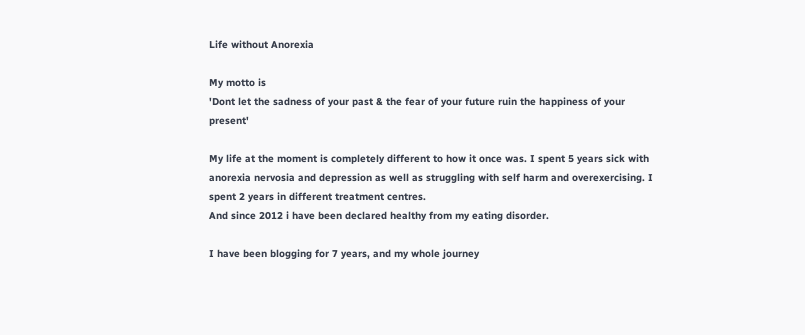Life without Anorexia

My motto is
'Dont let the sadness of your past & the fear of your future ruin the happiness of your present'

My life at the moment is completely different to how it once was. I spent 5 years sick with anorexia nervosia and depression as well as struggling with self harm and overexercising. I spent 2 years in different treatment centres.
And since 2012 i have been declared healthy from my eating disorder.

I have been blogging for 7 years, and my whole journey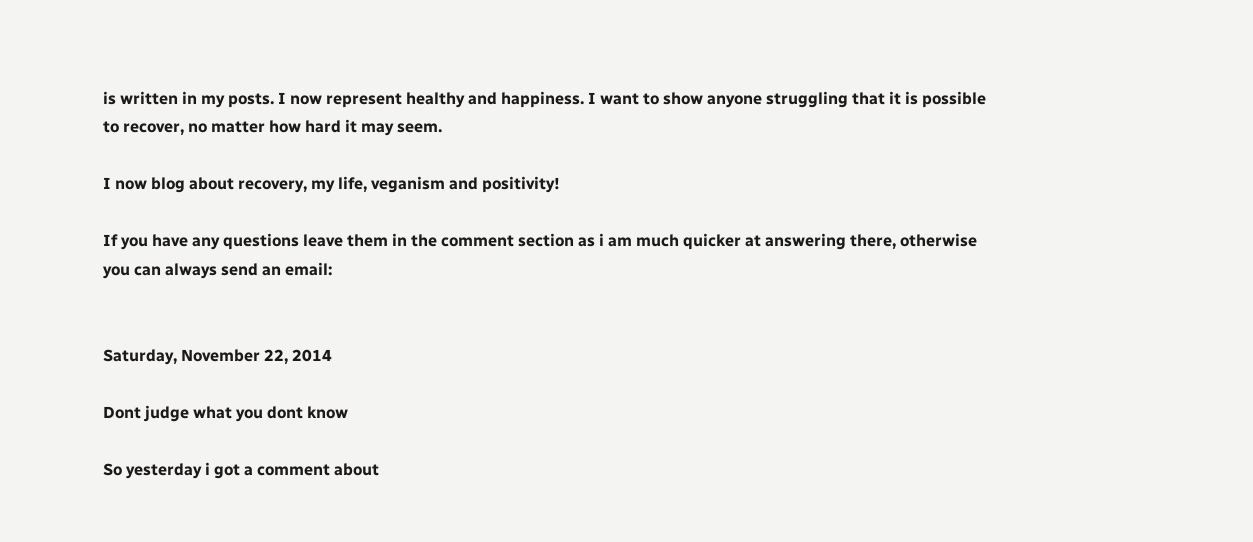is written in my posts. I now represent healthy and happiness. I want to show anyone struggling that it is possible to recover, no matter how hard it may seem.

I now blog about recovery, my life, veganism and positivity!

If you have any questions leave them in the comment section as i am much quicker at answering there, otherwise you can always send an email:


Saturday, November 22, 2014

Dont judge what you dont know

So yesterday i got a comment about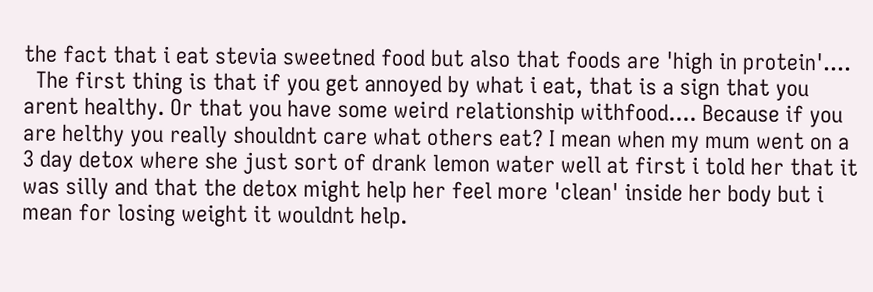the fact that i eat stevia sweetned food but also that foods are 'high in protein'....
  The first thing is that if you get annoyed by what i eat, that is a sign that you arent healthy. Or that you have some weird relationship withfood.... Because if you are helthy you really shouldnt care what others eat? I mean when my mum went on a 3 day detox where she just sort of drank lemon water well at first i told her that it was silly and that the detox might help her feel more 'clean' inside her body but i mean for losing weight it wouldnt help.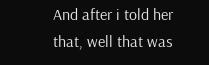And after i told her that, well that was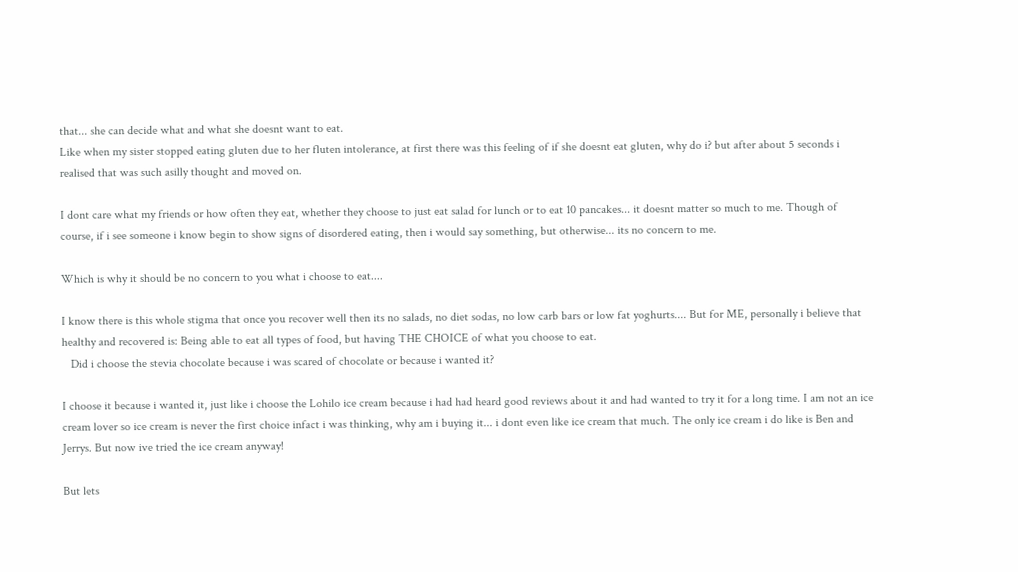that... she can decide what and what she doesnt want to eat.
Like when my sister stopped eating gluten due to her fluten intolerance, at first there was this feeling of if she doesnt eat gluten, why do i? but after about 5 seconds i realised that was such asilly thought and moved on.

I dont care what my friends or how often they eat, whether they choose to just eat salad for lunch or to eat 10 pancakes... it doesnt matter so much to me. Though of course, if i see someone i know begin to show signs of disordered eating, then i would say something, but otherwise... its no concern to me.

Which is why it should be no concern to you what i choose to eat....

I know there is this whole stigma that once you recover well then its no salads, no diet sodas, no low carb bars or low fat yoghurts.... But for ME, personally i believe that healthy and recovered is: Being able to eat all types of food, but having THE CHOICE of what you choose to eat.
   Did i choose the stevia chocolate because i was scared of chocolate or because i wanted it?

I choose it because i wanted it, just like i choose the Lohilo ice cream because i had had heard good reviews about it and had wanted to try it for a long time. I am not an ice cream lover so ice cream is never the first choice infact i was thinking, why am i buying it... i dont even like ice cream that much. The only ice cream i do like is Ben and Jerrys. But now ive tried the ice cream anyway!

But lets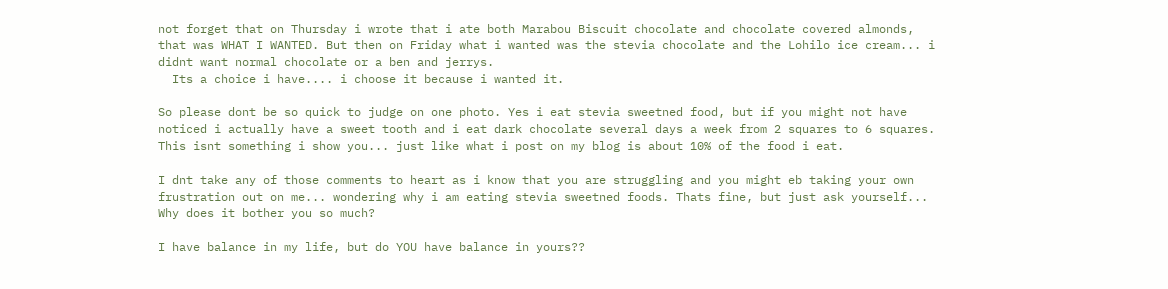not forget that on Thursday i wrote that i ate both Marabou Biscuit chocolate and chocolate covered almonds, that was WHAT I WANTED. But then on Friday what i wanted was the stevia chocolate and the Lohilo ice cream... i didnt want normal chocolate or a ben and jerrys.
  Its a choice i have.... i choose it because i wanted it.

So please dont be so quick to judge on one photo. Yes i eat stevia sweetned food, but if you might not have noticed i actually have a sweet tooth and i eat dark chocolate several days a week from 2 squares to 6 squares. This isnt something i show you... just like what i post on my blog is about 10% of the food i eat.

I dnt take any of those comments to heart as i know that you are struggling and you might eb taking your own frustration out on me... wondering why i am eating stevia sweetned foods. Thats fine, but just ask yourself... Why does it bother you so much?

I have balance in my life, but do YOU have balance in yours??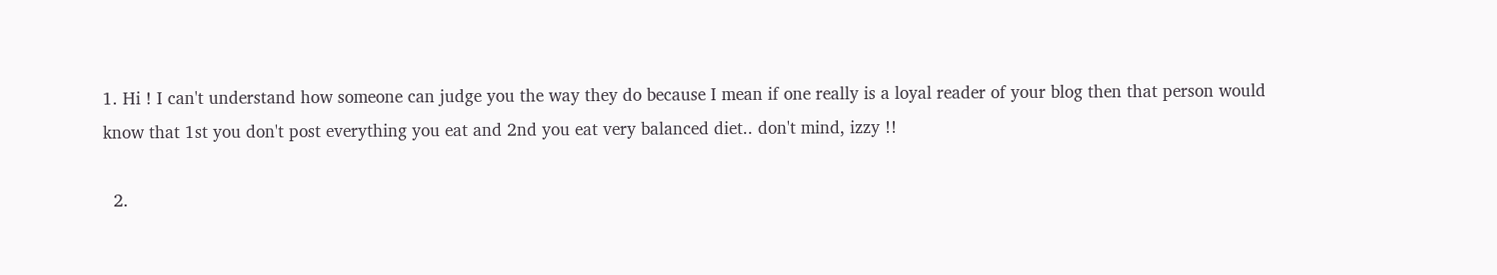1. Hi ! I can't understand how someone can judge you the way they do because I mean if one really is a loyal reader of your blog then that person would know that 1st you don't post everything you eat and 2nd you eat very balanced diet.. don't mind, izzy !!

  2.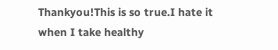Thankyou!This is so true.I hate it when I take healthy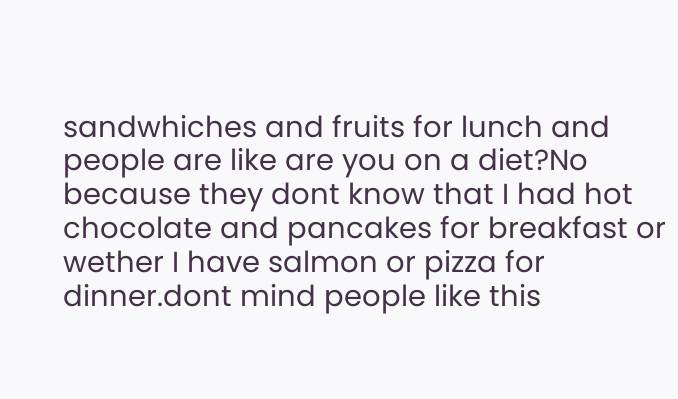sandwhiches and fruits for lunch and people are like are you on a diet?No because they dont know that I had hot chocolate and pancakes for breakfast or wether I have salmon or pizza for dinner.dont mind people like this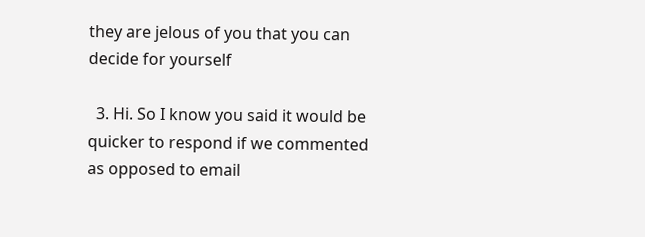they are jelous of you that you can decide for yourself

  3. Hi. So I know you said it would be quicker to respond if we commented as opposed to email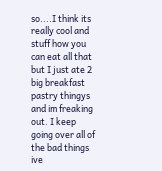so....I think its really cool and stuff how you can eat all that but I just ate 2 big breakfast pastry thingys and im freaking out. I keep going over all of the bad things ive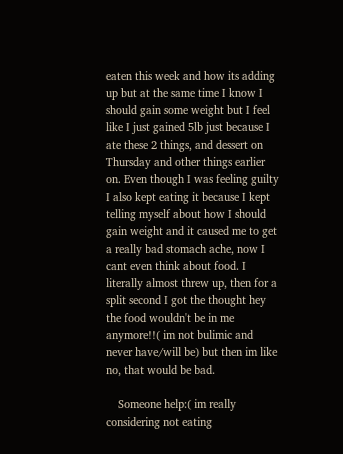eaten this week and how its adding up but at the same time I know I should gain some weight but I feel like I just gained 5lb just because I ate these 2 things, and dessert on Thursday and other things earlier on. Even though I was feeling guilty I also kept eating it because I kept telling myself about how I should gain weight and it caused me to get a really bad stomach ache, now I cant even think about food. I literally almost threw up, then for a split second I got the thought hey the food wouldn't be in me anymore!!( im not bulimic and never have/will be) but then im like no, that would be bad.

    Someone help:( im really considering not eating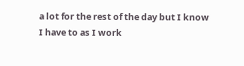a lot for the rest of the day but I know I have to as I work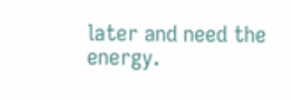later and need the energy.